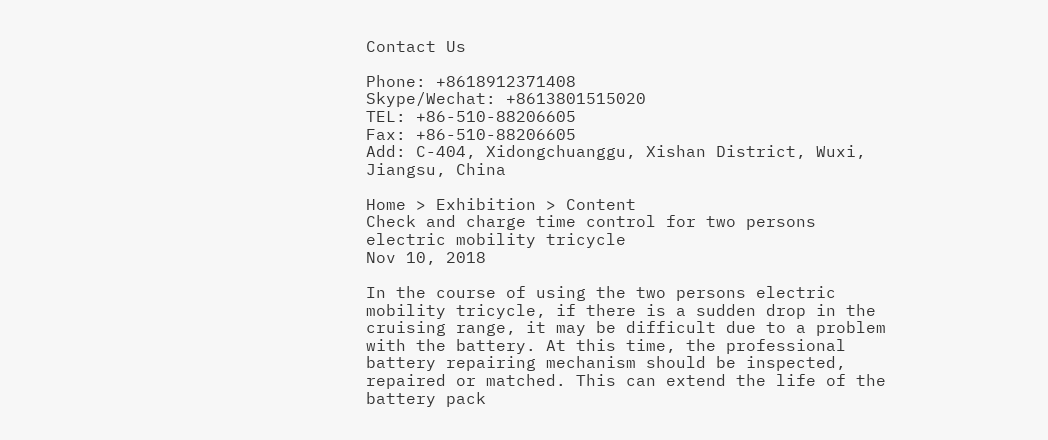Contact Us

Phone: +8618912371408
Skype/Wechat: +8613801515020
TEL: +86-510-88206605
Fax: +86-510-88206605
Add: C-404, Xidongchuanggu, Xishan District, Wuxi, Jiangsu, China

Home > Exhibition > Content
Check and charge time control for two persons electric mobility tricycle
Nov 10, 2018

In the course of using the two persons electric mobility tricycle, if there is a sudden drop in the cruising range, it may be difficult due to a problem with the battery. At this time, the professional battery repairing mechanism should be inspected, repaired or matched. This can extend the life of the battery pack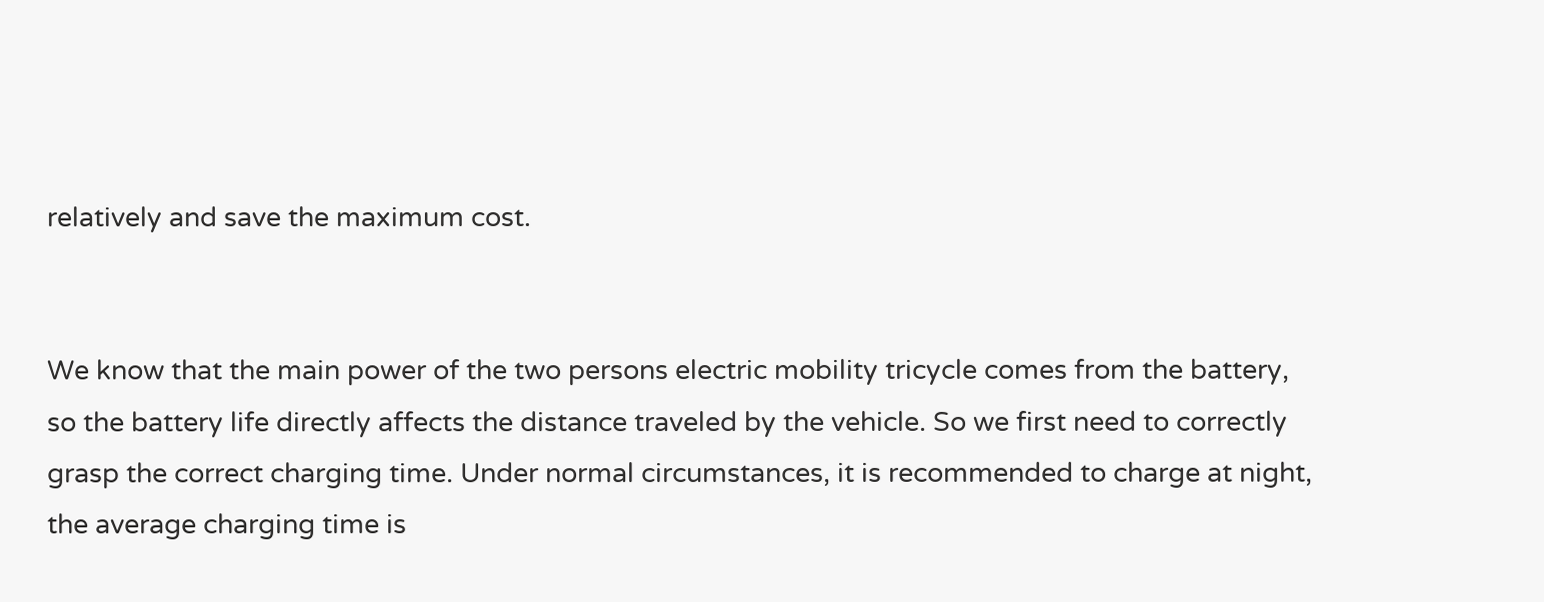relatively and save the maximum cost.


We know that the main power of the two persons electric mobility tricycle comes from the battery, so the battery life directly affects the distance traveled by the vehicle. So we first need to correctly grasp the correct charging time. Under normal circumstances, it is recommended to charge at night, the average charging time is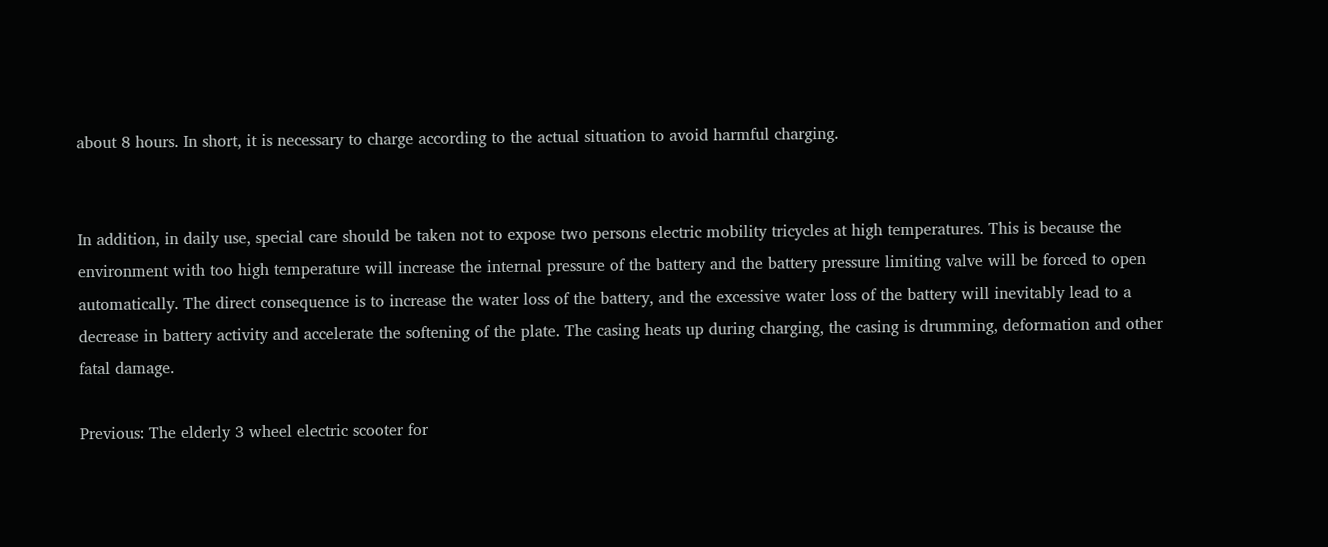about 8 hours. In short, it is necessary to charge according to the actual situation to avoid harmful charging.


In addition, in daily use, special care should be taken not to expose two persons electric mobility tricycles at high temperatures. This is because the environment with too high temperature will increase the internal pressure of the battery and the battery pressure limiting valve will be forced to open automatically. The direct consequence is to increase the water loss of the battery, and the excessive water loss of the battery will inevitably lead to a decrease in battery activity and accelerate the softening of the plate. The casing heats up during charging, the casing is drumming, deformation and other fatal damage.

Previous: The elderly 3 wheel electric scooter for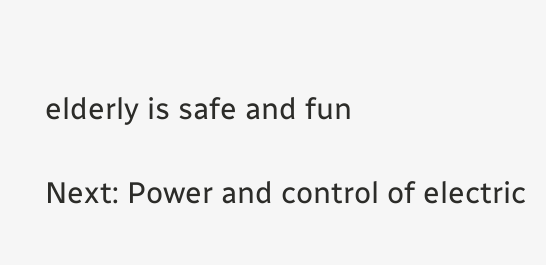elderly is safe and fun

Next: Power and control of electric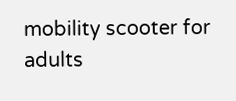mobility scooter for adults